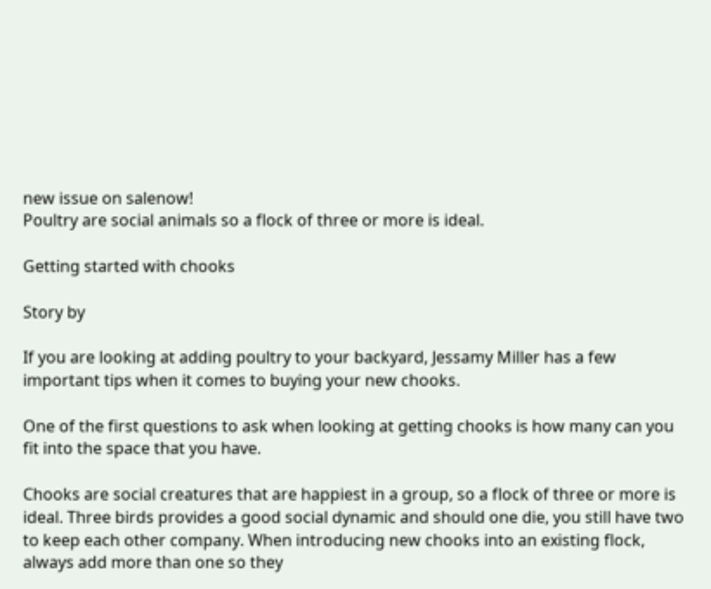new issue on salenow!
Poultry are social animals so a flock of three or more is ideal.

Getting started with chooks

Story by

If you are looking at adding poultry to your backyard, Jessamy Miller has a few important tips when it comes to buying your new chooks.

One of the first questions to ask when looking at getting chooks is how many can you fit into the space that you have.

Chooks are social creatures that are happiest in a group, so a flock of three or more is ideal. Three birds provides a good social dynamic and should one die, you still have two to keep each other company. When introducing new chooks into an existing flock, always add more than one so they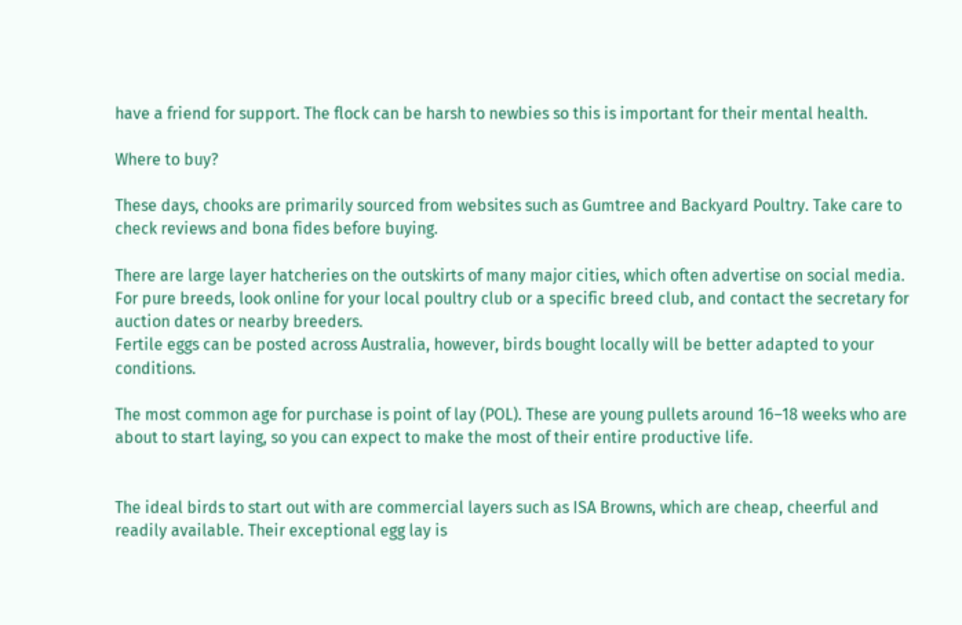have a friend for support. The flock can be harsh to newbies so this is important for their mental health.

Where to buy?

These days, chooks are primarily sourced from websites such as Gumtree and Backyard Poultry. Take care to check reviews and bona fides before buying.

There are large layer hatcheries on the outskirts of many major cities, which often advertise on social media. For pure breeds, look online for your local poultry club or a specific breed club, and contact the secretary for auction dates or nearby breeders.
Fertile eggs can be posted across Australia, however, birds bought locally will be better adapted to your conditions.

The most common age for purchase is point of lay (POL). These are young pullets around 16–18 weeks who are about to start laying, so you can expect to make the most of their entire productive life.


The ideal birds to start out with are commercial layers such as ISA Browns, which are cheap, cheerful and readily available. Their exceptional egg lay is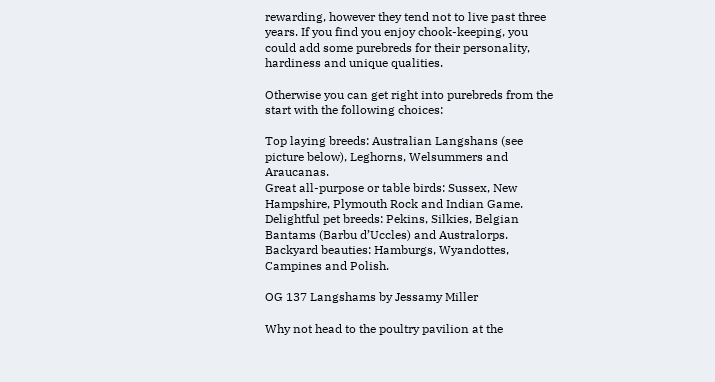rewarding, however they tend not to live past three years. If you find you enjoy chook-keeping, you could add some purebreds for their personality, hardiness and unique qualities.

Otherwise you can get right into purebreds from the start with the following choices:

Top laying breeds: Australian Langshans (see picture below), Leghorns, Welsummers and Araucanas.
Great all-purpose or table birds: Sussex, New Hampshire, Plymouth Rock and Indian Game.
Delightful pet breeds: Pekins, Silkies, Belgian Bantams (Barbu d’Uccles) and Australorps.
Backyard beauties: Hamburgs, Wyandottes, Campines and Polish.

OG 137 Langshams by Jessamy Miller

Why not head to the poultry pavilion at the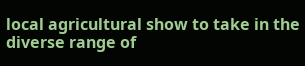local agricultural show to take in the diverse range of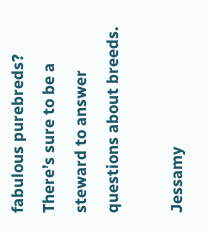fabulous purebreds? There’s sure to be a steward to answer questions about breeds.

Jessamy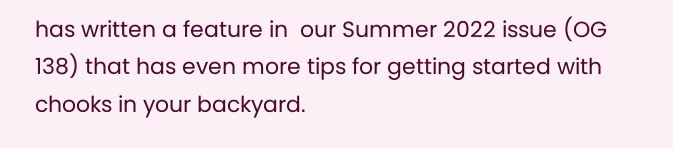has written a feature in  our Summer 2022 issue (OG 138) that has even more tips for getting started with chooks in your backyard.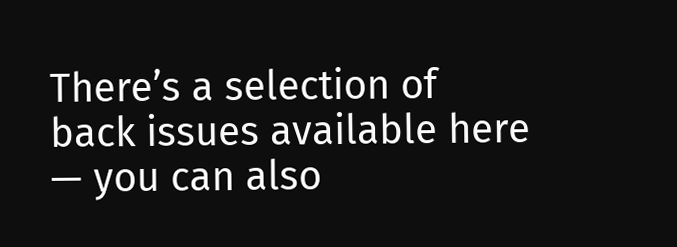There’s a selection of back issues available here — you can also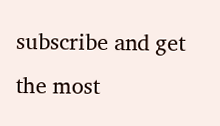subscribe and get the most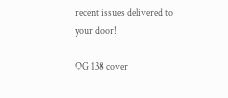recent issues delivered to your door!

OG 138 cover